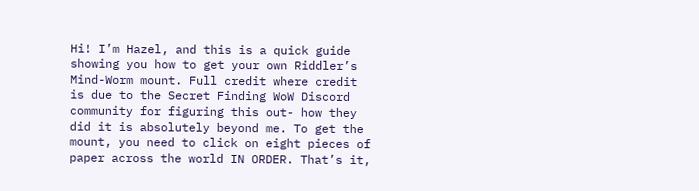Hi! I’m Hazel, and this is a quick guide showing you how to get your own Riddler’s Mind-Worm mount. Full credit where credit is due to the Secret Finding WoW Discord community for figuring this out- how they did it is absolutely beyond me. To get the mount, you need to click on eight pieces of paper across the world IN ORDER. That’s it,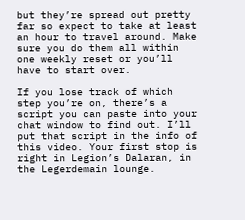but they’re spread out pretty far so expect to take at least an hour to travel around. Make sure you do them all within one weekly reset or you’ll have to start over.

If you lose track of which step you’re on, there’s a script you can paste into your chat window to find out. I’ll put that script in the info of this video. Your first stop is right in Legion’s Dalaran, in the Legerdemain lounge.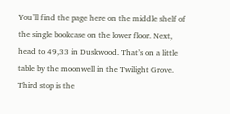You’ll find the page here on the middle shelf of the single bookcase on the lower floor. Next, head to 49,33 in Duskwood. That’s on a little table by the moonwell in the Twilight Grove. Third stop is the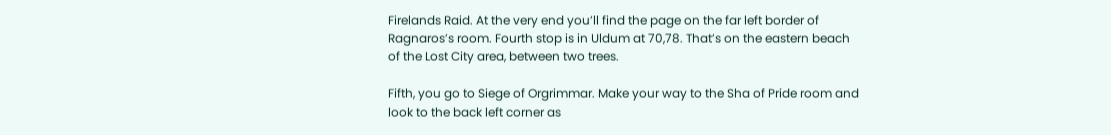Firelands Raid. At the very end you’ll find the page on the far left border of Ragnaros’s room. Fourth stop is in Uldum at 70,78. That’s on the eastern beach of the Lost City area, between two trees.

Fifth, you go to Siege of Orgrimmar. Make your way to the Sha of Pride room and look to the back left corner as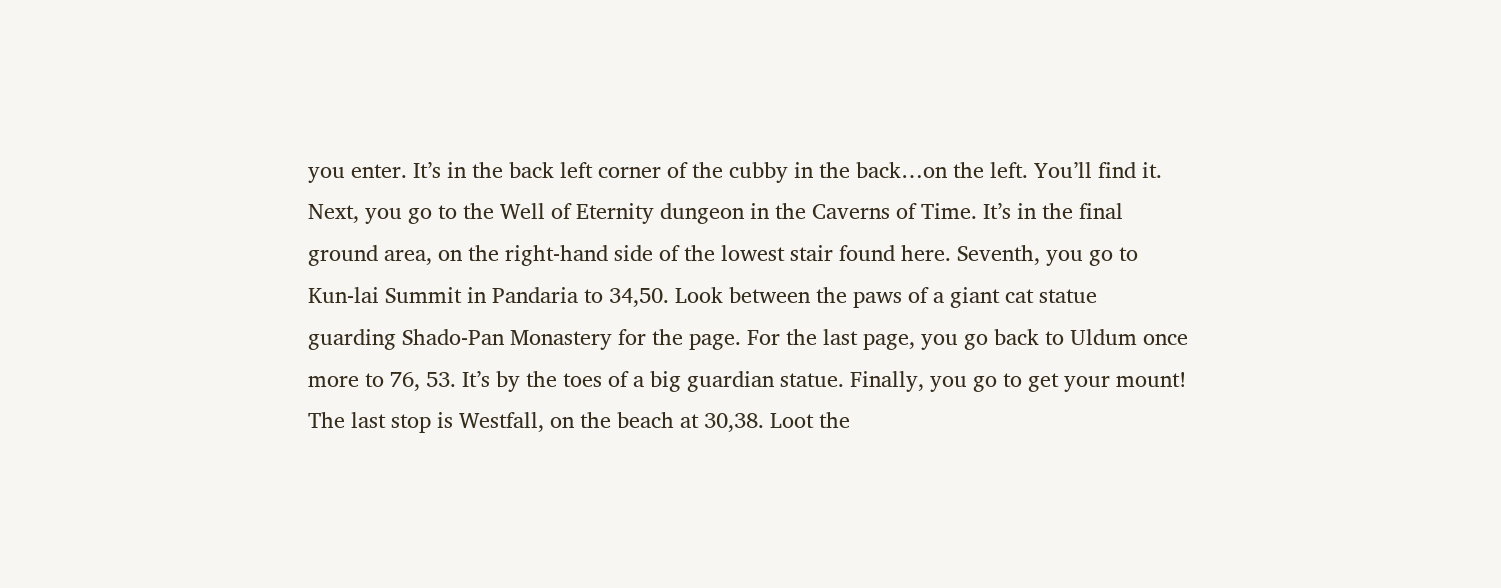you enter. It’s in the back left corner of the cubby in the back…on the left. You’ll find it. Next, you go to the Well of Eternity dungeon in the Caverns of Time. It’s in the final ground area, on the right-hand side of the lowest stair found here. Seventh, you go to Kun-lai Summit in Pandaria to 34,50. Look between the paws of a giant cat statue guarding Shado-Pan Monastery for the page. For the last page, you go back to Uldum once more to 76, 53. It’s by the toes of a big guardian statue. Finally, you go to get your mount! The last stop is Westfall, on the beach at 30,38. Loot the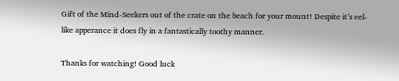Gift of the Mind-Seekers out of the crate on the beach for your mount! Despite it’s eel-like apperance it does fly in a fantastically toothy manner.

Thanks for watching! Good luck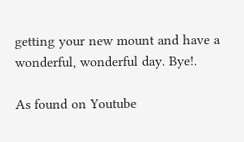getting your new mount and have a wonderful, wonderful day. Bye!.

As found on Youtube